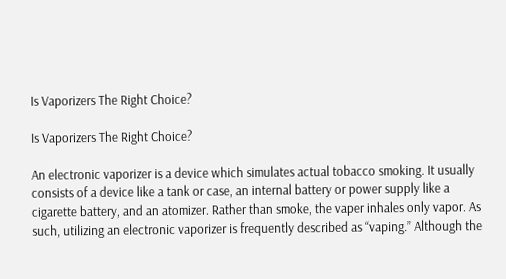Is Vaporizers The Right Choice?

Is Vaporizers The Right Choice?

An electronic vaporizer is a device which simulates actual tobacco smoking. It usually consists of a device like a tank or case, an internal battery or power supply like a cigarette battery, and an atomizer. Rather than smoke, the vaper inhales only vapor. As such, utilizing an electronic vaporizer is frequently described as “vaping.” Although the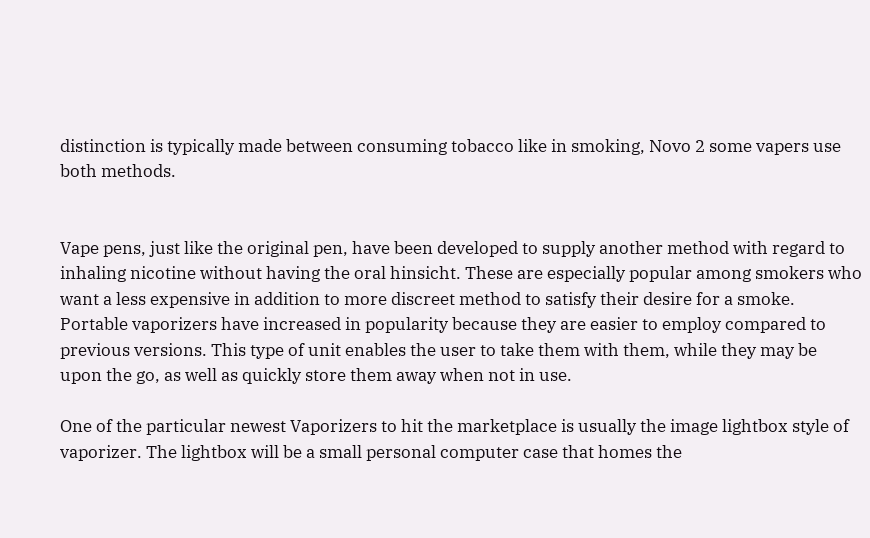distinction is typically made between consuming tobacco like in smoking, Novo 2 some vapers use both methods.


Vape pens, just like the original pen, have been developed to supply another method with regard to inhaling nicotine without having the oral hinsicht. These are especially popular among smokers who want a less expensive in addition to more discreet method to satisfy their desire for a smoke. Portable vaporizers have increased in popularity because they are easier to employ compared to previous versions. This type of unit enables the user to take them with them, while they may be upon the go, as well as quickly store them away when not in use.

One of the particular newest Vaporizers to hit the marketplace is usually the image lightbox style of vaporizer. The lightbox will be a small personal computer case that homes the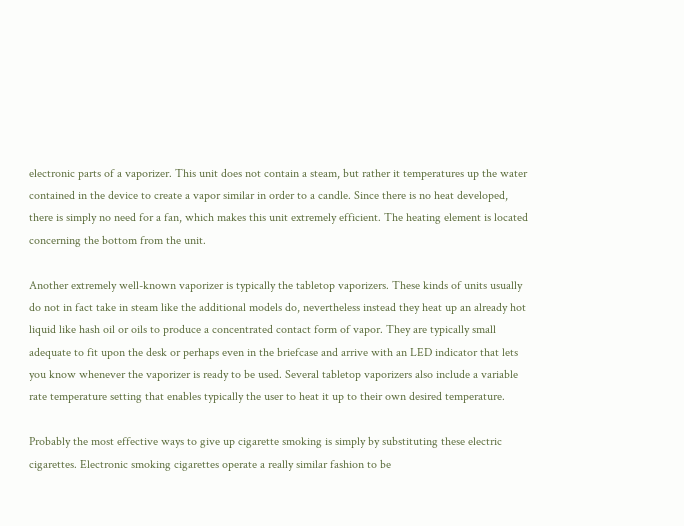electronic parts of a vaporizer. This unit does not contain a steam, but rather it temperatures up the water contained in the device to create a vapor similar in order to a candle. Since there is no heat developed, there is simply no need for a fan, which makes this unit extremely efficient. The heating element is located concerning the bottom from the unit.

Another extremely well-known vaporizer is typically the tabletop vaporizers. These kinds of units usually do not in fact take in steam like the additional models do, nevertheless instead they heat up an already hot liquid like hash oil or oils to produce a concentrated contact form of vapor. They are typically small adequate to fit upon the desk or perhaps even in the briefcase and arrive with an LED indicator that lets you know whenever the vaporizer is ready to be used. Several tabletop vaporizers also include a variable rate temperature setting that enables typically the user to heat it up to their own desired temperature.

Probably the most effective ways to give up cigarette smoking is simply by substituting these electric cigarettes. Electronic smoking cigarettes operate a really similar fashion to be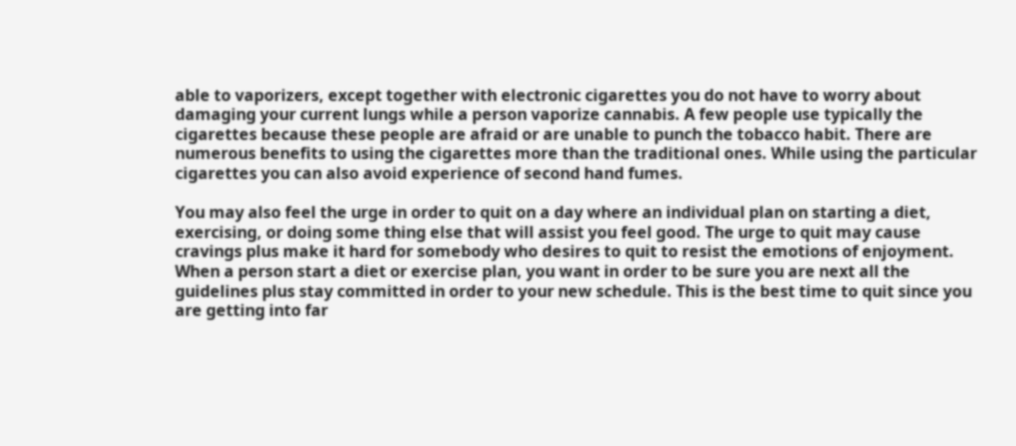able to vaporizers, except together with electronic cigarettes you do not have to worry about damaging your current lungs while a person vaporize cannabis. A few people use typically the cigarettes because these people are afraid or are unable to punch the tobacco habit. There are numerous benefits to using the cigarettes more than the traditional ones. While using the particular cigarettes you can also avoid experience of second hand fumes.

You may also feel the urge in order to quit on a day where an individual plan on starting a diet, exercising, or doing some thing else that will assist you feel good. The urge to quit may cause cravings plus make it hard for somebody who desires to quit to resist the emotions of enjoyment. When a person start a diet or exercise plan, you want in order to be sure you are next all the guidelines plus stay committed in order to your new schedule. This is the best time to quit since you are getting into far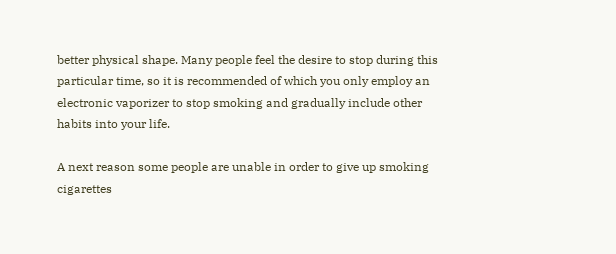better physical shape. Many people feel the desire to stop during this particular time, so it is recommended of which you only employ an electronic vaporizer to stop smoking and gradually include other habits into your life.

A next reason some people are unable in order to give up smoking cigarettes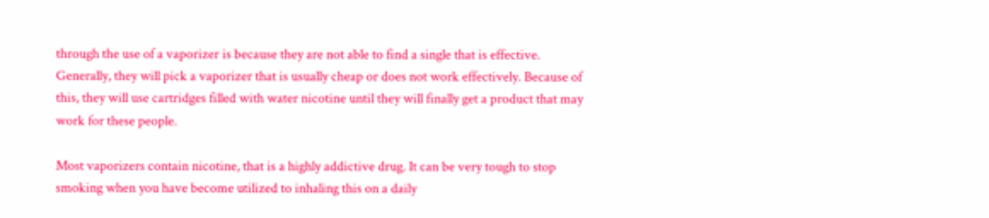through the use of a vaporizer is because they are not able to find a single that is effective. Generally, they will pick a vaporizer that is usually cheap or does not work effectively. Because of this, they will use cartridges filled with water nicotine until they will finally get a product that may work for these people.

Most vaporizers contain nicotine, that is a highly addictive drug. It can be very tough to stop smoking when you have become utilized to inhaling this on a daily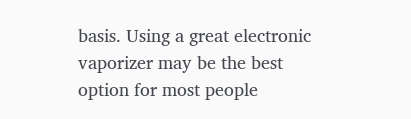basis. Using a great electronic vaporizer may be the best option for most people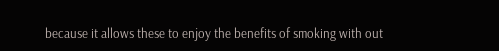because it allows these to enjoy the benefits of smoking with out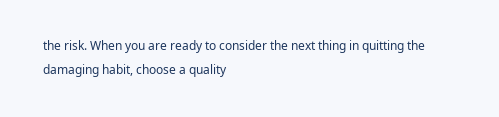the risk. When you are ready to consider the next thing in quitting the damaging habit, choose a quality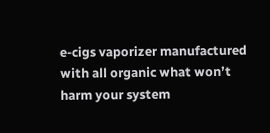e-cigs vaporizer manufactured with all organic what won’t harm your system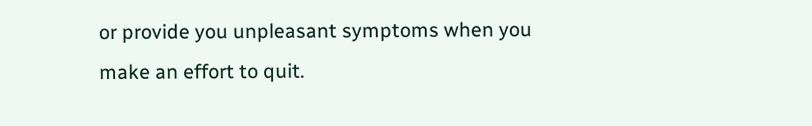or provide you unpleasant symptoms when you make an effort to quit.